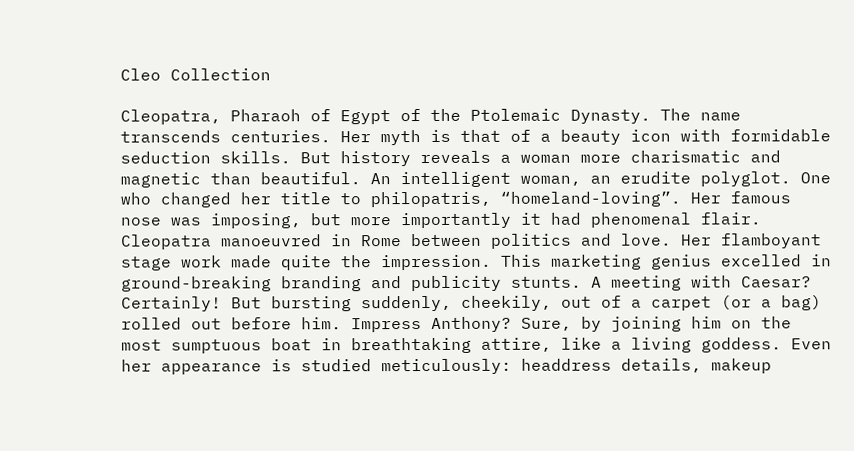Cleo Collection

Cleopatra, Pharaoh of Egypt of the Ptolemaic Dynasty. The name transcends centuries. Her myth is that of a beauty icon with formidable seduction skills. But history reveals a woman more charismatic and magnetic than beautiful. An intelligent woman, an erudite polyglot. One who changed her title to philopatris, “homeland-loving”. Her famous nose was imposing, but more importantly it had phenomenal flair. Cleopatra manoeuvred in Rome between politics and love. Her flamboyant stage work made quite the impression. This marketing genius excelled in ground-breaking branding and publicity stunts. A meeting with Caesar? Certainly! But bursting suddenly, cheekily, out of a carpet (or a bag) rolled out before him. Impress Anthony? Sure, by joining him on the most sumptuous boat in breathtaking attire, like a living goddess. Even her appearance is studied meticulously: headdress details, makeup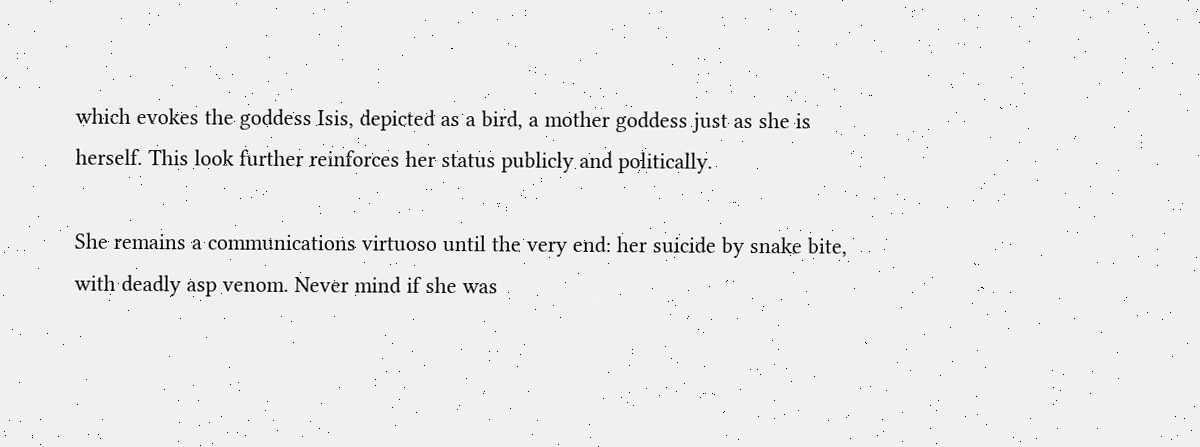which evokes the goddess Isis, depicted as a bird, a mother goddess just as she is herself. This look further reinforces her status publicly and politically.

She remains a communications virtuoso until the very end: her suicide by snake bite, with deadly asp venom. Never mind if she was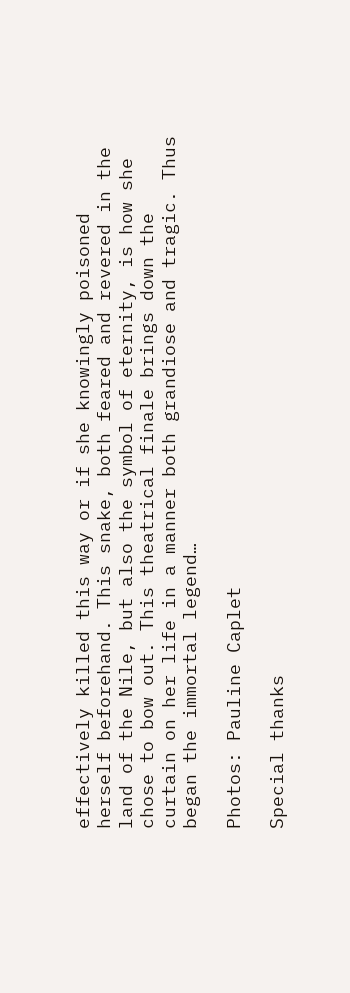effectively killed this way or if she knowingly poisoned herself beforehand. This snake, both feared and revered in the land of the Nile, but also the symbol of eternity, is how she chose to bow out. This theatrical finale brings down the curtain on her life in a manner both grandiose and tragic. Thus began the immortal legend…

Photos: Pauline Caplet

Special thanks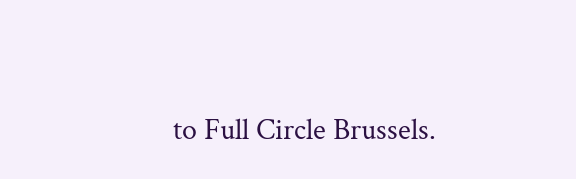to Full Circle Brussels.